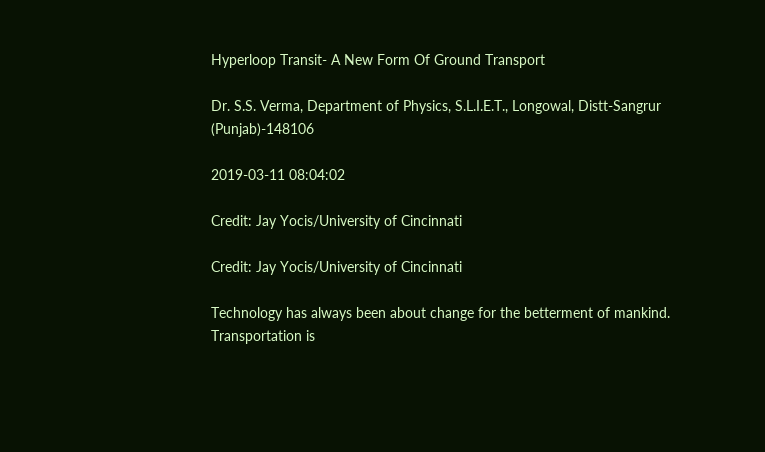Hyperloop Transit- A New Form Of Ground Transport

Dr. S.S. Verma, Department of Physics, S.L.I.E.T., Longowal, Distt-Sangrur (Punjab)-148106

2019-03-11 08:04:02

Credit: Jay Yocis/University of Cincinnati

Credit: Jay Yocis/University of Cincinnati

Technology has always been about change for the betterment of mankind. Transportation is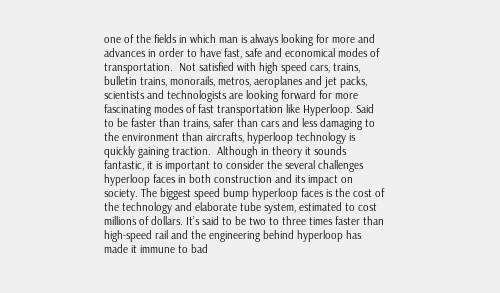one of the fields in which man is always looking for more and advances in order to have fast, safe and economical modes of transportation.  Not satisfied with high speed cars, trains, bulletin trains, monorails, metros, aeroplanes and jet packs, scientists and technologists are looking forward for more fascinating modes of fast transportation like Hyperloop. Said to be faster than trains, safer than cars and less damaging to the environment than aircrafts, hyperloop technology is quickly gaining traction.  Although in theory it sounds fantastic, it is important to consider the several challenges hyperloop faces in both construction and its impact on society. The biggest speed bump hyperloop faces is the cost of the technology and elaborate tube system, estimated to cost millions of dollars. It’s said to be two to three times faster than high-speed rail and the engineering behind hyperloop has made it immune to bad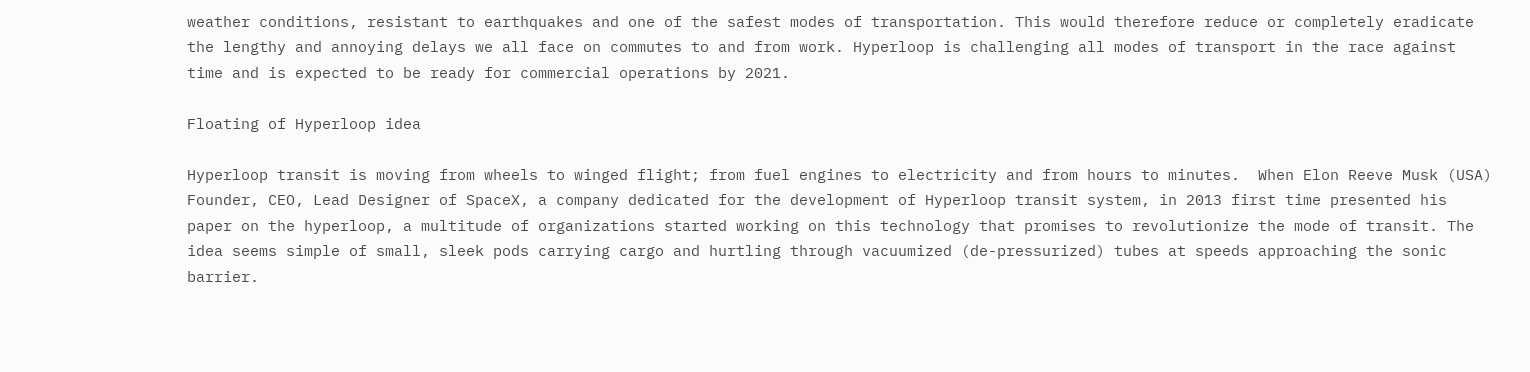weather conditions, resistant to earthquakes and one of the safest modes of transportation. This would therefore reduce or completely eradicate the lengthy and annoying delays we all face on commutes to and from work. Hyperloop is challenging all modes of transport in the race against time and is expected to be ready for commercial operations by 2021.

Floating of Hyperloop idea

Hyperloop transit is moving from wheels to winged flight; from fuel engines to electricity and from hours to minutes.  When Elon Reeve Musk (USA) Founder, CEO, Lead Designer of SpaceX, a company dedicated for the development of Hyperloop transit system, in 2013 first time presented his paper on the hyperloop, a multitude of organizations started working on this technology that promises to revolutionize the mode of transit. The idea seems simple of small, sleek pods carrying cargo and hurtling through vacuumized (de-pressurized) tubes at speeds approaching the sonic barrier.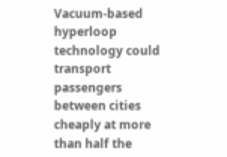Vacuum-based hyperloop technology could transport passengers between cities cheaply at more than half the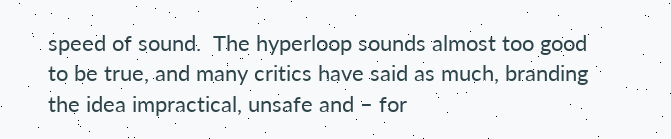speed of sound.  The hyperloop sounds almost too good to be true, and many critics have said as much, branding the idea impractical, unsafe and – for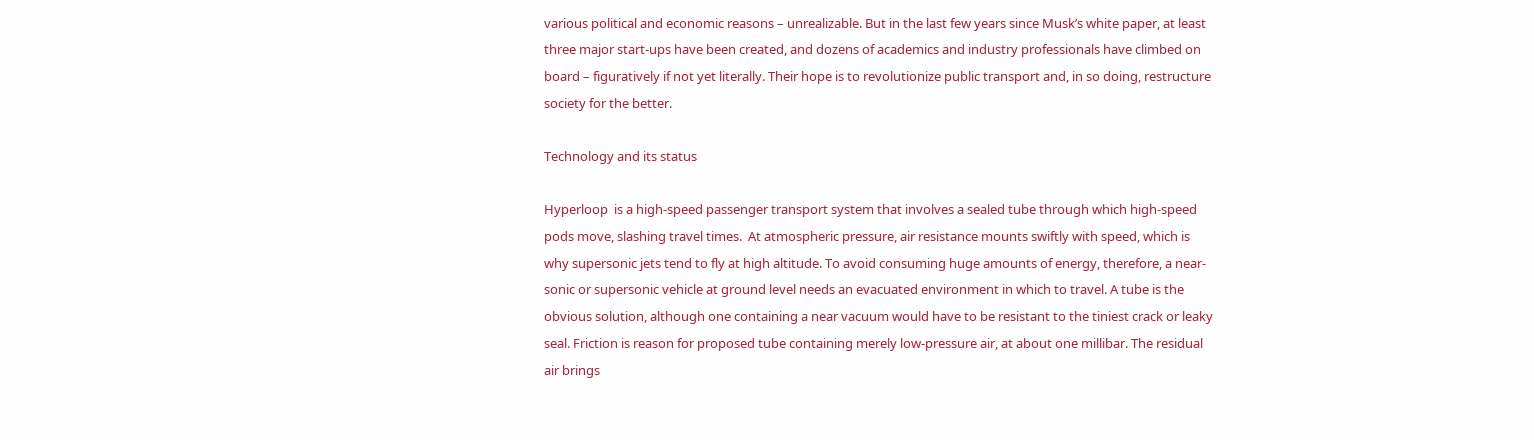various political and economic reasons – unrealizable. But in the last few years since Musk’s white paper, at least three major start-ups have been created, and dozens of academics and industry professionals have climbed on board – figuratively if not yet literally. Their hope is to revolutionize public transport and, in so doing, restructure society for the better.

Technology and its status

Hyperloop  is a high-speed passenger transport system that involves a sealed tube through which high-speed pods move, slashing travel times.  At atmospheric pressure, air resistance mounts swiftly with speed, which is why supersonic jets tend to fly at high altitude. To avoid consuming huge amounts of energy, therefore, a near-sonic or supersonic vehicle at ground level needs an evacuated environment in which to travel. A tube is the obvious solution, although one containing a near vacuum would have to be resistant to the tiniest crack or leaky seal. Friction is reason for proposed tube containing merely low-pressure air, at about one millibar. The residual air brings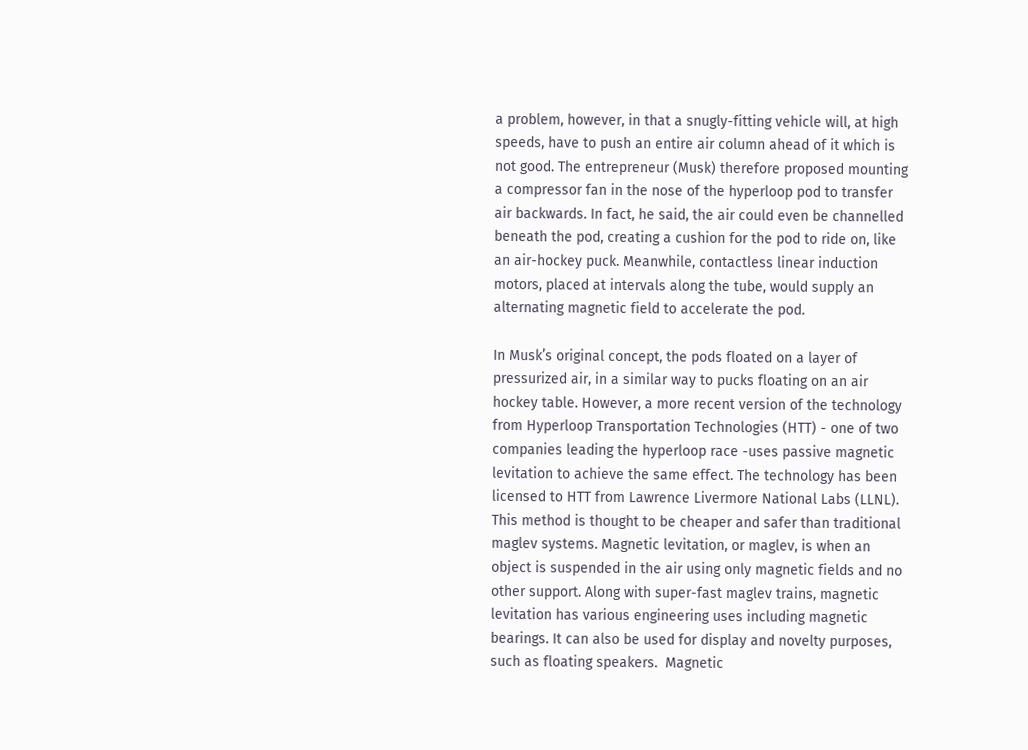a problem, however, in that a snugly-fitting vehicle will, at high speeds, have to push an entire air column ahead of it which is not good. The entrepreneur (Musk) therefore proposed mounting a compressor fan in the nose of the hyperloop pod to transfer air backwards. In fact, he said, the air could even be channelled beneath the pod, creating a cushion for the pod to ride on, like an air-hockey puck. Meanwhile, contactless linear induction motors, placed at intervals along the tube, would supply an alternating magnetic field to accelerate the pod.

In Musk’s original concept, the pods floated on a layer of pressurized air, in a similar way to pucks floating on an air hockey table. However, a more recent version of the technology from Hyperloop Transportation Technologies (HTT) - one of two companies leading the hyperloop race -uses passive magnetic levitation to achieve the same effect. The technology has been licensed to HTT from Lawrence Livermore National Labs (LLNL). This method is thought to be cheaper and safer than traditional maglev systems. Magnetic levitation, or maglev, is when an object is suspended in the air using only magnetic fields and no other support. Along with super-fast maglev trains, magnetic levitation has various engineering uses including magnetic bearings. It can also be used for display and novelty purposes, such as floating speakers.  Magnetic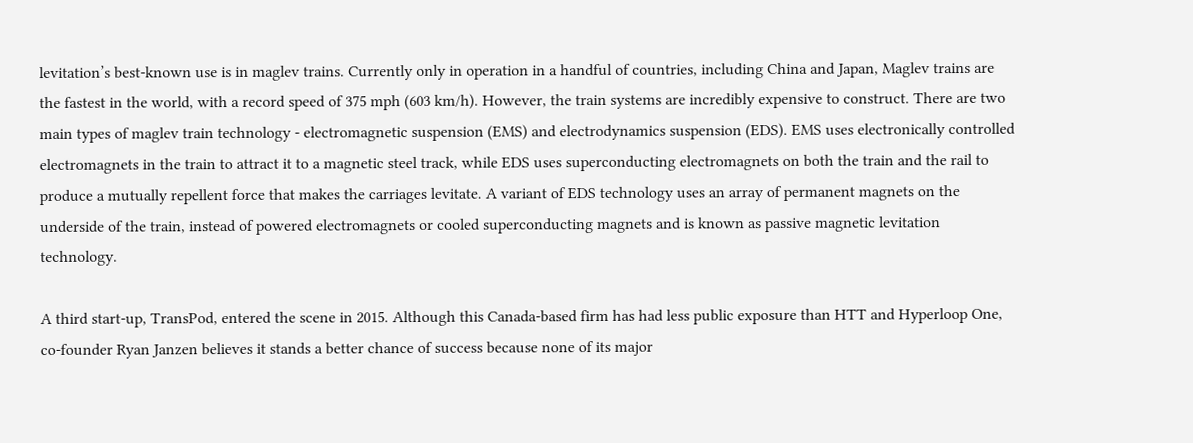levitation’s best-known use is in maglev trains. Currently only in operation in a handful of countries, including China and Japan, Maglev trains are the fastest in the world, with a record speed of 375 mph (603 km/h). However, the train systems are incredibly expensive to construct. There are two main types of maglev train technology - electromagnetic suspension (EMS) and electrodynamics suspension (EDS). EMS uses electronically controlled electromagnets in the train to attract it to a magnetic steel track, while EDS uses superconducting electromagnets on both the train and the rail to produce a mutually repellent force that makes the carriages levitate. A variant of EDS technology uses an array of permanent magnets on the underside of the train, instead of powered electromagnets or cooled superconducting magnets and is known as passive magnetic levitation technology.

A third start-up, TransPod, entered the scene in 2015. Although this Canada-based firm has had less public exposure than HTT and Hyperloop One, co-founder Ryan Janzen believes it stands a better chance of success because none of its major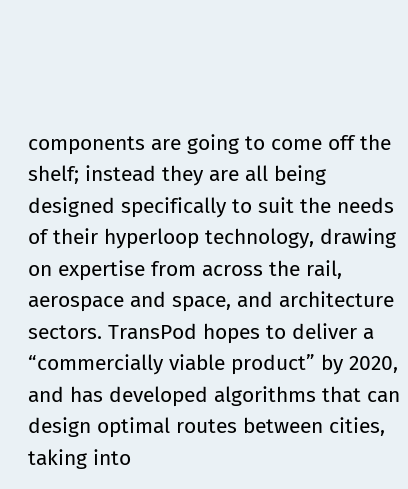components are going to come off the shelf; instead they are all being designed specifically to suit the needs of their hyperloop technology, drawing on expertise from across the rail, aerospace and space, and architecture sectors. TransPod hopes to deliver a “commercially viable product” by 2020, and has developed algorithms that can design optimal routes between cities, taking into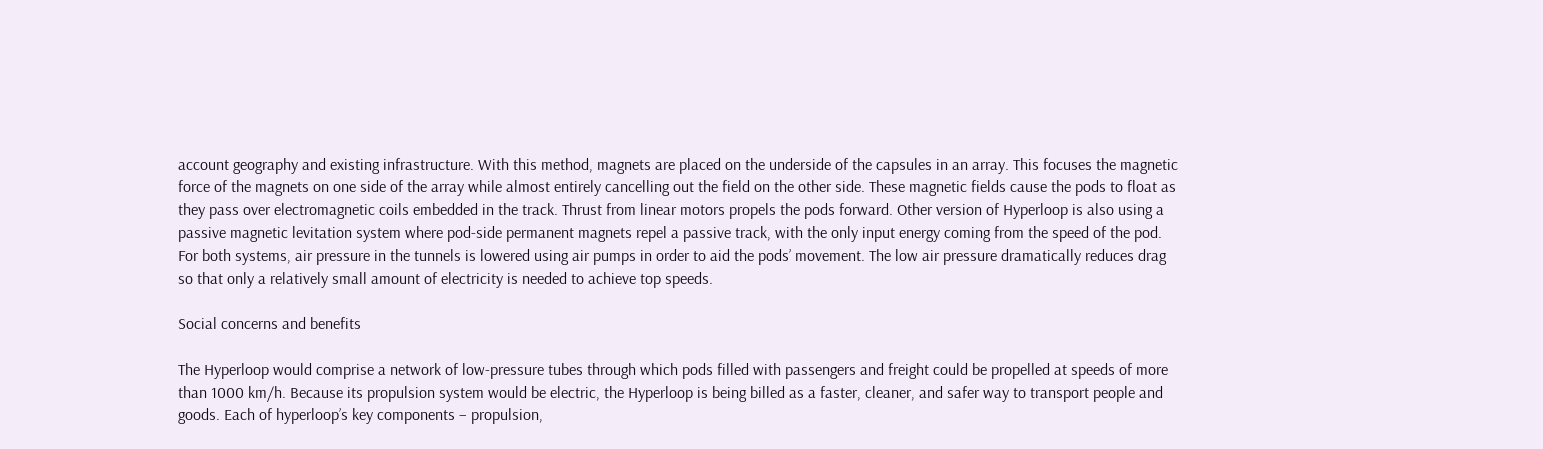account geography and existing infrastructure. With this method, magnets are placed on the underside of the capsules in an array. This focuses the magnetic force of the magnets on one side of the array while almost entirely cancelling out the field on the other side. These magnetic fields cause the pods to float as they pass over electromagnetic coils embedded in the track. Thrust from linear motors propels the pods forward. Other version of Hyperloop is also using a passive magnetic levitation system where pod-side permanent magnets repel a passive track, with the only input energy coming from the speed of the pod.  For both systems, air pressure in the tunnels is lowered using air pumps in order to aid the pods’ movement. The low air pressure dramatically reduces drag so that only a relatively small amount of electricity is needed to achieve top speeds.

Social concerns and benefits

The Hyperloop would comprise a network of low-pressure tubes through which pods filled with passengers and freight could be propelled at speeds of more than 1000 km/h. Because its propulsion system would be electric, the Hyperloop is being billed as a faster, cleaner, and safer way to transport people and goods. Each of hyperloop’s key components – propulsion,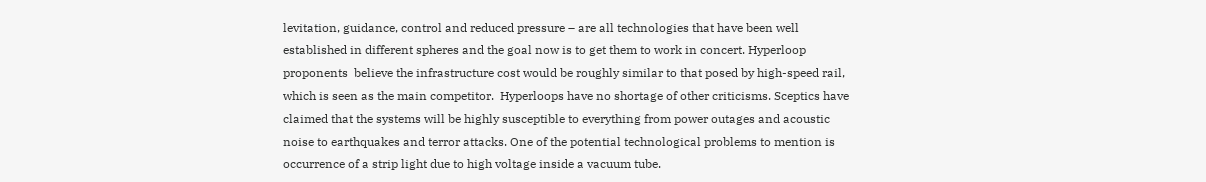levitation, guidance, control and reduced pressure – are all technologies that have been well established in different spheres and the goal now is to get them to work in concert. Hyperloop proponents  believe the infrastructure cost would be roughly similar to that posed by high-speed rail, which is seen as the main competitor.  Hyperloops have no shortage of other criticisms. Sceptics have claimed that the systems will be highly susceptible to everything from power outages and acoustic noise to earthquakes and terror attacks. One of the potential technological problems to mention is occurrence of a strip light due to high voltage inside a vacuum tube.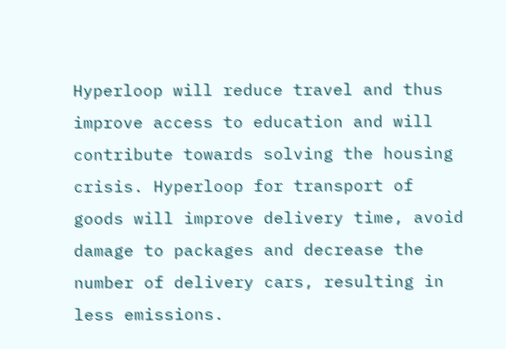Hyperloop will reduce travel and thus improve access to education and will contribute towards solving the housing crisis. Hyperloop for transport of goods will improve delivery time, avoid damage to packages and decrease the number of delivery cars, resulting in less emissions.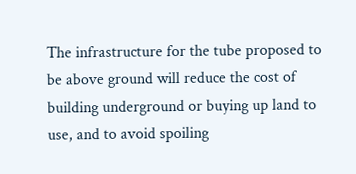The infrastructure for the tube proposed to be above ground will reduce the cost of building underground or buying up land to use, and to avoid spoiling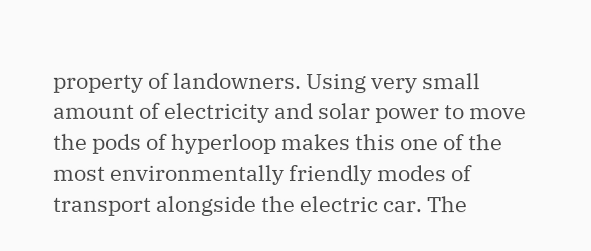property of landowners. Using very small amount of electricity and solar power to move the pods of hyperloop makes this one of the most environmentally friendly modes of transport alongside the electric car. The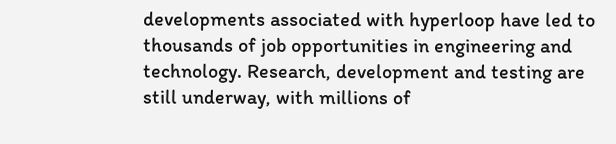developments associated with hyperloop have led to thousands of job opportunities in engineering and technology. Research, development and testing are still underway, with millions of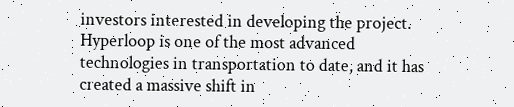investors interested in developing the project. Hyperloop is one of the most advanced technologies in transportation to date, and it has created a massive shift in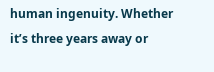human ingenuity. Whether it’s three years away or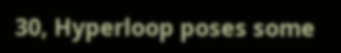30, Hyperloop poses some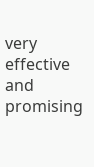very effective and promising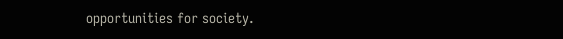opportunities for society.